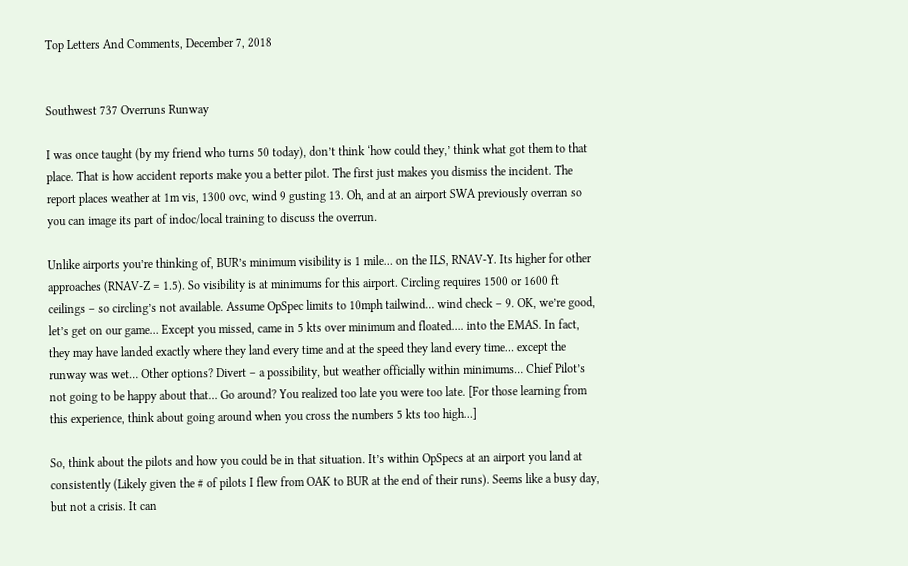Top Letters And Comments, December 7, 2018


Southwest 737 Overruns Runway

I was once taught (by my friend who turns 50 today), don’t think ‘how could they,’ think what got them to that place. That is how accident reports make you a better pilot. The first just makes you dismiss the incident. The report places weather at 1m vis, 1300 ovc, wind 9 gusting 13. Oh, and at an airport SWA previously overran so you can image its part of indoc/local training to discuss the overrun.

Unlike airports you’re thinking of, BUR’s minimum visibility is 1 mile… on the ILS, RNAV-Y. Its higher for other approaches (RNAV-Z = 1.5). So visibility is at minimums for this airport. Circling requires 1500 or 1600 ft ceilings – so circling’s not available. Assume OpSpec limits to 10mph tailwind… wind check – 9. OK, we’re good, let’s get on our game… Except you missed, came in 5 kts over minimum and floated…. into the EMAS. In fact, they may have landed exactly where they land every time and at the speed they land every time… except the runway was wet… Other options? Divert – a possibility, but weather officially within minimums… Chief Pilot’s not going to be happy about that… Go around? You realized too late you were too late. [For those learning from this experience, think about going around when you cross the numbers 5 kts too high…]

So, think about the pilots and how you could be in that situation. It’s within OpSpecs at an airport you land at consistently (Likely given the # of pilots I flew from OAK to BUR at the end of their runs). Seems like a busy day, but not a crisis. It can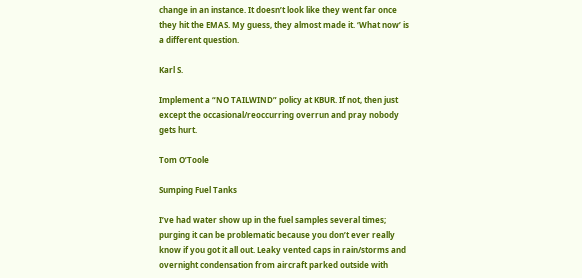change in an instance. It doesn’t look like they went far once they hit the EMAS. My guess, they almost made it. ‘What now’ is a different question.

Karl S.

Implement a “NO TAILWIND” policy at KBUR. If not, then just except the occasional/reoccurring overrun and pray nobody gets hurt.

Tom O’Toole

Sumping Fuel Tanks

I’ve had water show up in the fuel samples several times; purging it can be problematic because you don’t ever really know if you got it all out. Leaky vented caps in rain/storms and overnight condensation from aircraft parked outside with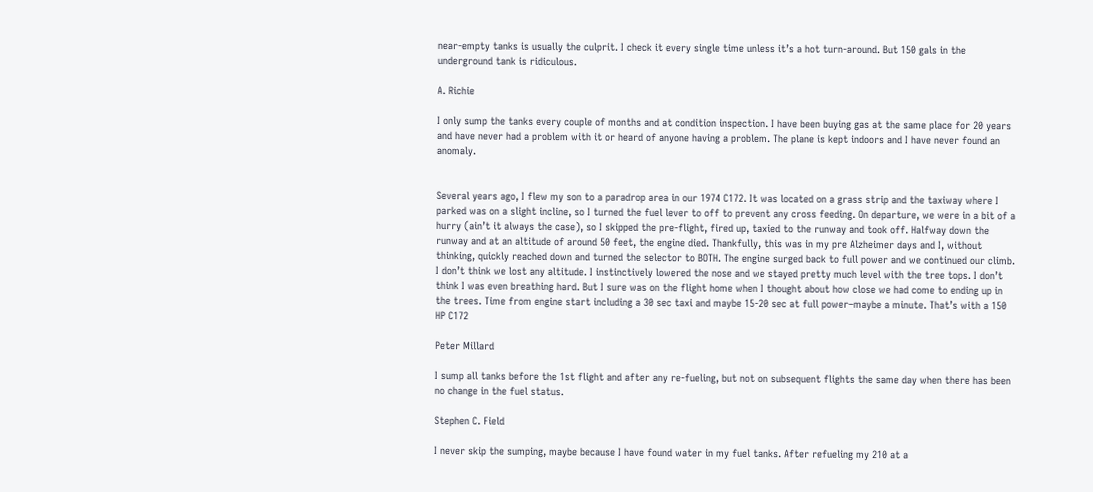near-empty tanks is usually the culprit. I check it every single time unless it’s a hot turn-around. But 150 gals in the underground tank is ridiculous.

A. Richie

I only sump the tanks every couple of months and at condition inspection. I have been buying gas at the same place for 20 years and have never had a problem with it or heard of anyone having a problem. The plane is kept indoors and I have never found an anomaly.


Several years ago, I flew my son to a paradrop area in our 1974 C172. It was located on a grass strip and the taxiway where I parked was on a slight incline, so I turned the fuel lever to off to prevent any cross feeding. On departure, we were in a bit of a hurry (ain’t it always the case), so I skipped the pre-flight, fired up, taxied to the runway and took off. Halfway down the runway and at an altitude of around 50 feet, the engine died. Thankfully, this was in my pre Alzheimer days and I, without thinking, quickly reached down and turned the selector to BOTH. The engine surged back to full power and we continued our climb. I don’t think we lost any altitude. I instinctively lowered the nose and we stayed pretty much level with the tree tops. I don’t think I was even breathing hard. But I sure was on the flight home when I thought about how close we had come to ending up in the trees. Time from engine start including a 30 sec taxi and maybe 15-20 sec at full power–maybe a minute. That’s with a 150 HP C172

Peter Millard

I sump all tanks before the 1st flight and after any re-fueling, but not on subsequent flights the same day when there has been no change in the fuel status.

Stephen C. Field

I never skip the sumping, maybe because I have found water in my fuel tanks. After refueling my 210 at a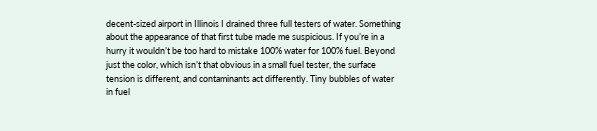decent-sized airport in Illinois I drained three full testers of water. Something about the appearance of that first tube made me suspicious. If you’re in a hurry it wouldn’t be too hard to mistake 100% water for 100% fuel. Beyond just the color, which isn’t that obvious in a small fuel tester, the surface tension is different, and contaminants act differently. Tiny bubbles of water in fuel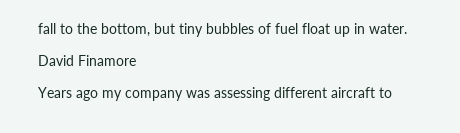fall to the bottom, but tiny bubbles of fuel float up in water.

David Finamore

Years ago my company was assessing different aircraft to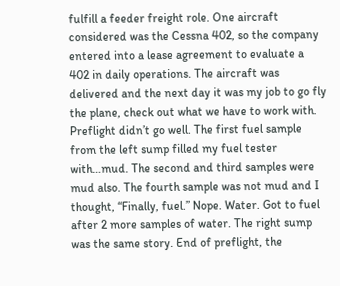fulfill a feeder freight role. One aircraft considered was the Cessna 402, so the company entered into a lease agreement to evaluate a 402 in daily operations. The aircraft was delivered and the next day it was my job to go fly the plane, check out what we have to work with. Preflight didn’t go well. The first fuel sample from the left sump filled my fuel tester with…mud. The second and third samples were mud also. The fourth sample was not mud and I thought, “Finally, fuel.” Nope. Water. Got to fuel after 2 more samples of water. The right sump was the same story. End of preflight, the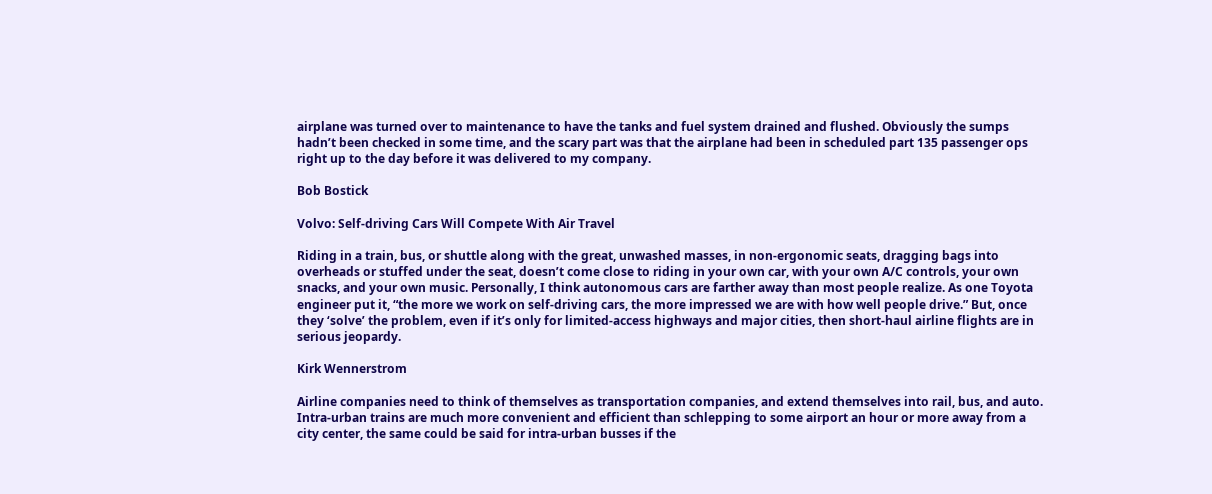airplane was turned over to maintenance to have the tanks and fuel system drained and flushed. Obviously the sumps hadn’t been checked in some time, and the scary part was that the airplane had been in scheduled part 135 passenger ops right up to the day before it was delivered to my company.

Bob Bostick

Volvo: Self-driving Cars Will Compete With Air Travel

Riding in a train, bus, or shuttle along with the great, unwashed masses, in non-ergonomic seats, dragging bags into overheads or stuffed under the seat, doesn’t come close to riding in your own car, with your own A/C controls, your own snacks, and your own music. Personally, I think autonomous cars are farther away than most people realize. As one Toyota engineer put it, “the more we work on self-driving cars, the more impressed we are with how well people drive.” But, once they ‘solve’ the problem, even if it’s only for limited-access highways and major cities, then short-haul airline flights are in serious jeopardy.

Kirk Wennerstrom

Airline companies need to think of themselves as transportation companies, and extend themselves into rail, bus, and auto. Intra-urban trains are much more convenient and efficient than schlepping to some airport an hour or more away from a city center, the same could be said for intra-urban busses if the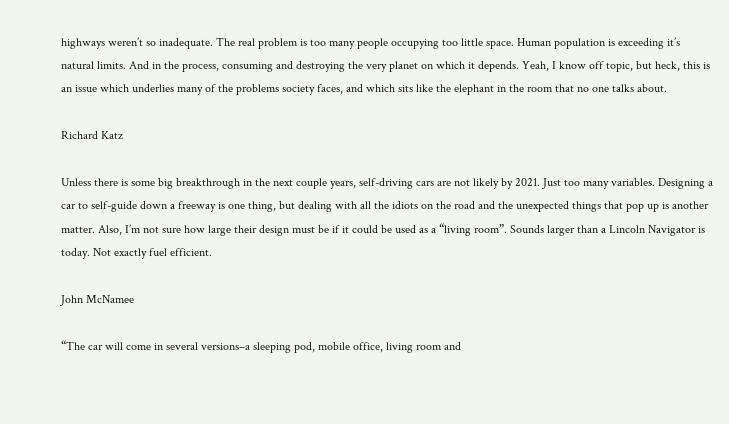highways weren’t so inadequate. The real problem is too many people occupying too little space. Human population is exceeding it’s natural limits. And in the process, consuming and destroying the very planet on which it depends. Yeah, I know off topic, but heck, this is an issue which underlies many of the problems society faces, and which sits like the elephant in the room that no one talks about.

Richard Katz

Unless there is some big breakthrough in the next couple years, self-driving cars are not likely by 2021. Just too many variables. Designing a car to self-guide down a freeway is one thing, but dealing with all the idiots on the road and the unexpected things that pop up is another matter. Also, I’m not sure how large their design must be if it could be used as a “living room”. Sounds larger than a Lincoln Navigator is today. Not exactly fuel efficient.

John McNamee

“The car will come in several versions–a sleeping pod, mobile office, living room and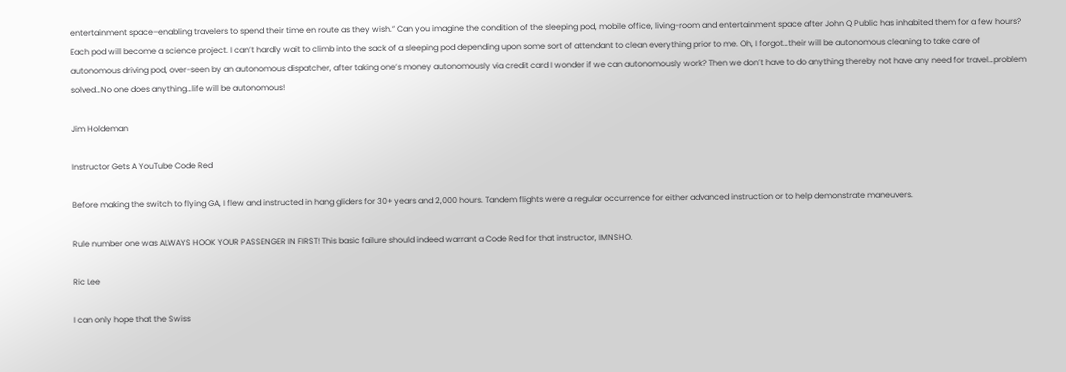entertainment space–enabling travelers to spend their time en route as they wish.” Can you imagine the condition of the sleeping pod, mobile office, living-room and entertainment space after John Q Public has inhabited them for a few hours? Each pod will become a science project. I can’t hardly wait to climb into the sack of a sleeping pod depending upon some sort of attendant to clean everything prior to me. Oh, I forgot…their will be autonomous cleaning to take care of autonomous driving pod, over-seen by an autonomous dispatcher, after taking one’s money autonomously via credit card I wonder if we can autonomously work? Then we don’t have to do anything thereby not have any need for travel…problem solved…No one does anything…life will be autonomous!

Jim Holdeman

Instructor Gets A YouTube Code Red

Before making the switch to flying GA, I flew and instructed in hang gliders for 30+ years and 2,000 hours. Tandem flights were a regular occurrence for either advanced instruction or to help demonstrate maneuvers.

Rule number one was ALWAYS HOOK YOUR PASSENGER IN FIRST! This basic failure should indeed warrant a Code Red for that instructor, IMNSHO.

Ric Lee

I can only hope that the Swiss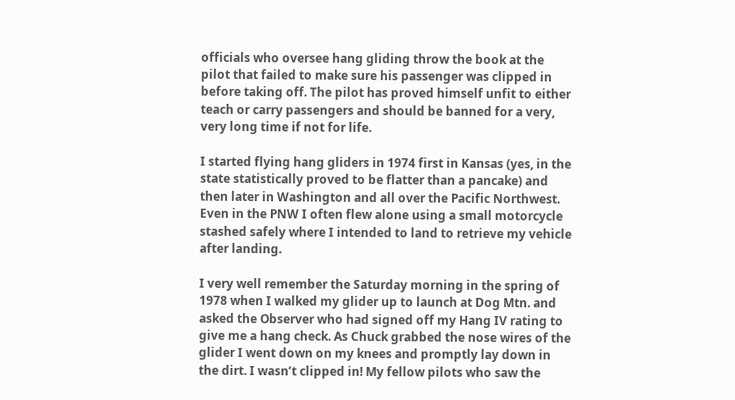officials who oversee hang gliding throw the book at the pilot that failed to make sure his passenger was clipped in before taking off. The pilot has proved himself unfit to either teach or carry passengers and should be banned for a very, very long time if not for life.

I started flying hang gliders in 1974 first in Kansas (yes, in the state statistically proved to be flatter than a pancake) and then later in Washington and all over the Pacific Northwest. Even in the PNW I often flew alone using a small motorcycle stashed safely where I intended to land to retrieve my vehicle after landing.

I very well remember the Saturday morning in the spring of 1978 when I walked my glider up to launch at Dog Mtn. and asked the Observer who had signed off my Hang IV rating to give me a hang check. As Chuck grabbed the nose wires of the glider I went down on my knees and promptly lay down in the dirt. I wasn’t clipped in! My fellow pilots who saw the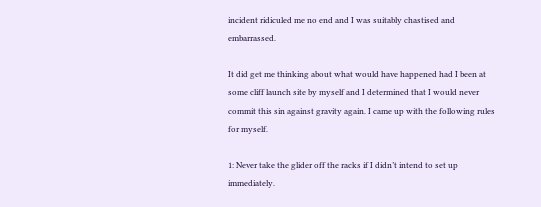incident ridiculed me no end and I was suitably chastised and embarrassed.

It did get me thinking about what would have happened had I been at some cliff launch site by myself and I determined that I would never commit this sin against gravity again. I came up with the following rules for myself.

1: Never take the glider off the racks if I didn’t intend to set up immediately.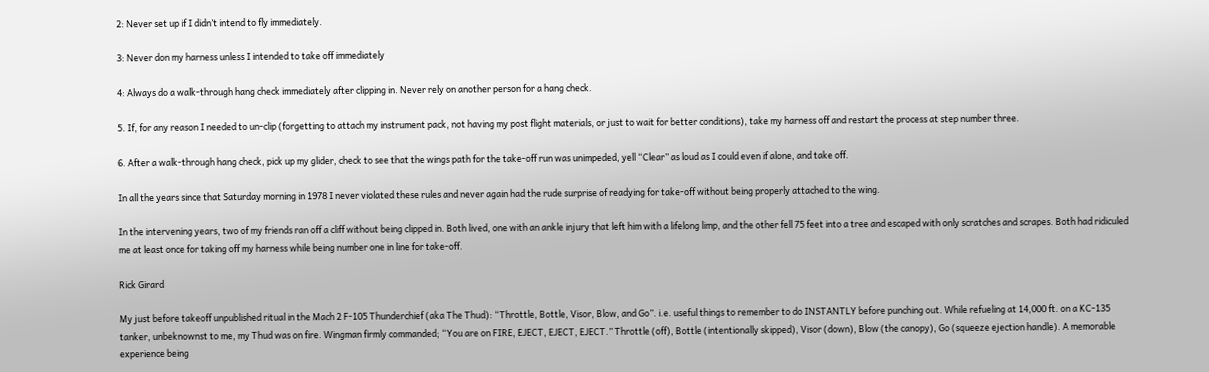2: Never set up if I didn’t intend to fly immediately.

3: Never don my harness unless I intended to take off immediately

4: Always do a walk-through hang check immediately after clipping in. Never rely on another person for a hang check.

5. If, for any reason I needed to un-clip (forgetting to attach my instrument pack, not having my post flight materials, or just to wait for better conditions), take my harness off and restart the process at step number three.

6. After a walk-through hang check, pick up my glider, check to see that the wings path for the take-off run was unimpeded, yell “Clear” as loud as I could even if alone, and take off.

In all the years since that Saturday morning in 1978 I never violated these rules and never again had the rude surprise of readying for take-off without being properly attached to the wing.

In the intervening years, two of my friends ran off a cliff without being clipped in. Both lived, one with an ankle injury that left him with a lifelong limp, and the other fell 75 feet into a tree and escaped with only scratches and scrapes. Both had ridiculed me at least once for taking off my harness while being number one in line for take-off.

Rick Girard

My just before takeoff unpublished ritual in the Mach 2 F-105 Thunderchief (aka The Thud): “Throttle, Bottle, Visor, Blow, and Go”. i.e. useful things to remember to do INSTANTLY before punching out. While refueling at 14,000 ft. on a KC-135 tanker, unbeknownst to me, my Thud was on fire. Wingman firmly commanded; “You are on FIRE, EJECT, EJECT, EJECT.” Throttle (off), Bottle (intentionally skipped), Visor (down), Blow (the canopy), Go (squeeze ejection handle). A memorable experience being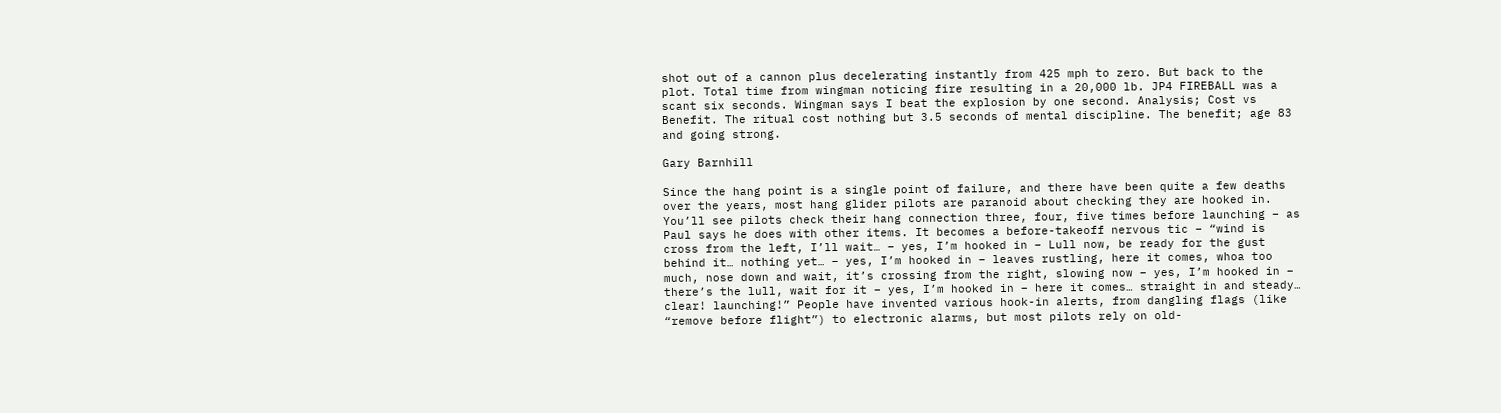shot out of a cannon plus decelerating instantly from 425 mph to zero. But back to the plot. Total time from wingman noticing fire resulting in a 20,000 lb. JP4 FIREBALL was a scant six seconds. Wingman says I beat the explosion by one second. Analysis; Cost vs Benefit. The ritual cost nothing but 3.5 seconds of mental discipline. The benefit; age 83 and going strong.

Gary Barnhill

Since the hang point is a single point of failure, and there have been quite a few deaths over the years, most hang glider pilots are paranoid about checking they are hooked in. You’ll see pilots check their hang connection three, four, five times before launching – as Paul says he does with other items. It becomes a before-takeoff nervous tic – “wind is cross from the left, I’ll wait… – yes, I’m hooked in – Lull now, be ready for the gust behind it… nothing yet… – yes, I’m hooked in – leaves rustling, here it comes, whoa too much, nose down and wait, it’s crossing from the right, slowing now – yes, I’m hooked in – there’s the lull, wait for it – yes, I’m hooked in – here it comes… straight in and steady… clear! launching!” People have invented various hook-in alerts, from dangling flags (like “remove before flight”) to electronic alarms, but most pilots rely on old-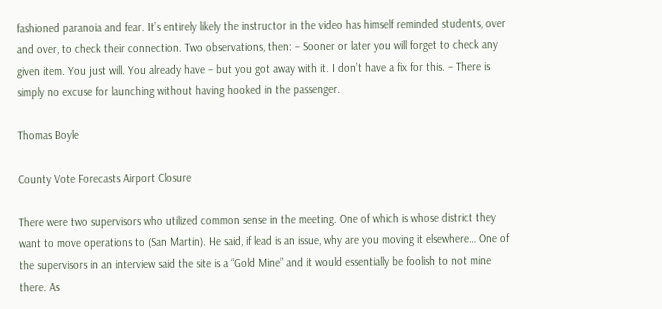fashioned paranoia and fear. It’s entirely likely the instructor in the video has himself reminded students, over and over, to check their connection. Two observations, then: – Sooner or later you will forget to check any given item. You just will. You already have – but you got away with it. I don’t have a fix for this. – There is simply no excuse for launching without having hooked in the passenger.

Thomas Boyle

County Vote Forecasts Airport Closure

There were two supervisors who utilized common sense in the meeting. One of which is whose district they want to move operations to (San Martin). He said, if lead is an issue, why are you moving it elsewhere… One of the supervisors in an interview said the site is a “Gold Mine” and it would essentially be foolish to not mine there. As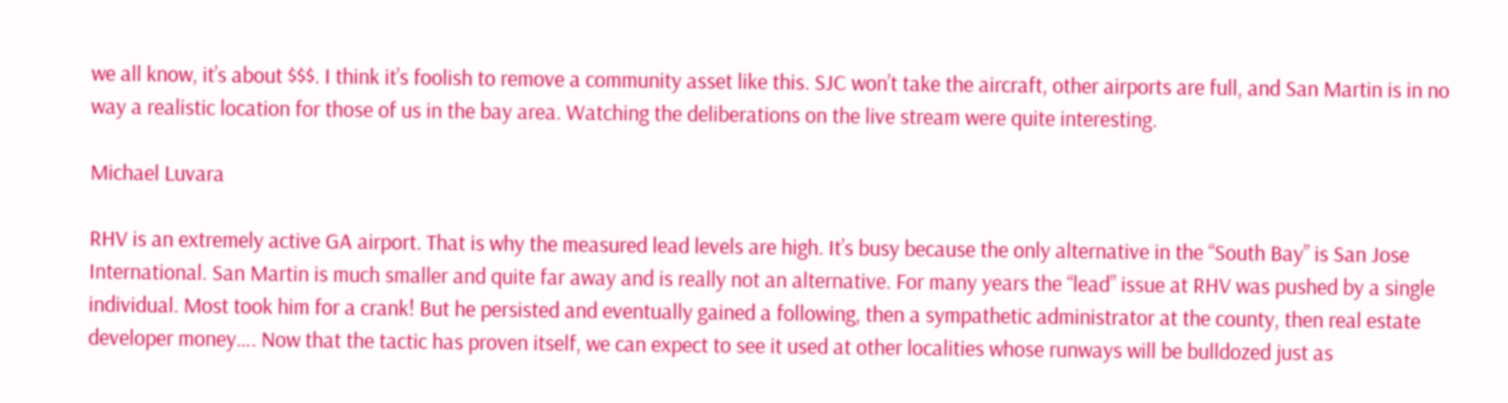we all know, it’s about $$$. I think it’s foolish to remove a community asset like this. SJC won’t take the aircraft, other airports are full, and San Martin is in no way a realistic location for those of us in the bay area. Watching the deliberations on the live stream were quite interesting.

Michael Luvara

RHV is an extremely active GA airport. That is why the measured lead levels are high. It’s busy because the only alternative in the “South Bay” is San Jose International. San Martin is much smaller and quite far away and is really not an alternative. For many years the “lead” issue at RHV was pushed by a single individual. Most took him for a crank! But he persisted and eventually gained a following, then a sympathetic administrator at the county, then real estate developer money…. Now that the tactic has proven itself, we can expect to see it used at other localities whose runways will be bulldozed just as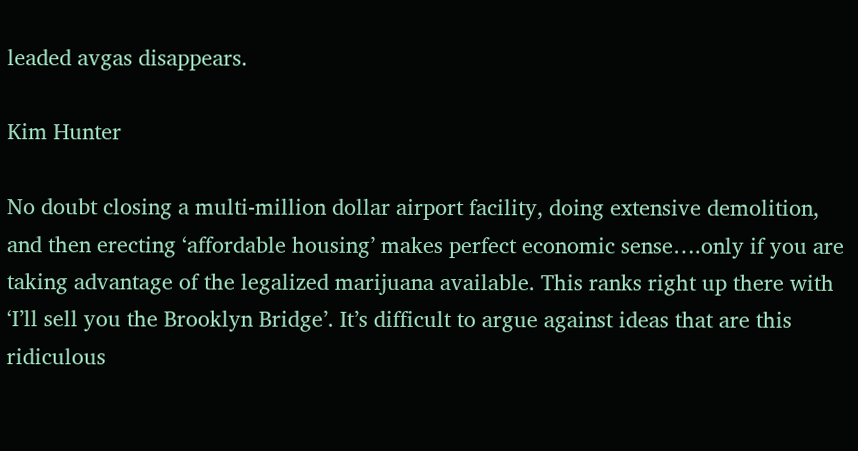leaded avgas disappears.

Kim Hunter

No doubt closing a multi-million dollar airport facility, doing extensive demolition, and then erecting ‘affordable housing’ makes perfect economic sense….only if you are taking advantage of the legalized marijuana available. This ranks right up there with ‘I’ll sell you the Brooklyn Bridge’. It’s difficult to argue against ideas that are this ridiculous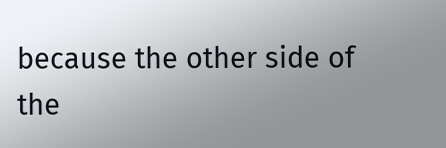because the other side of the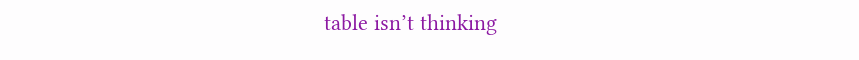table isn’t thinking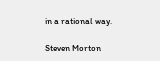in a rational way.

Steven Morton